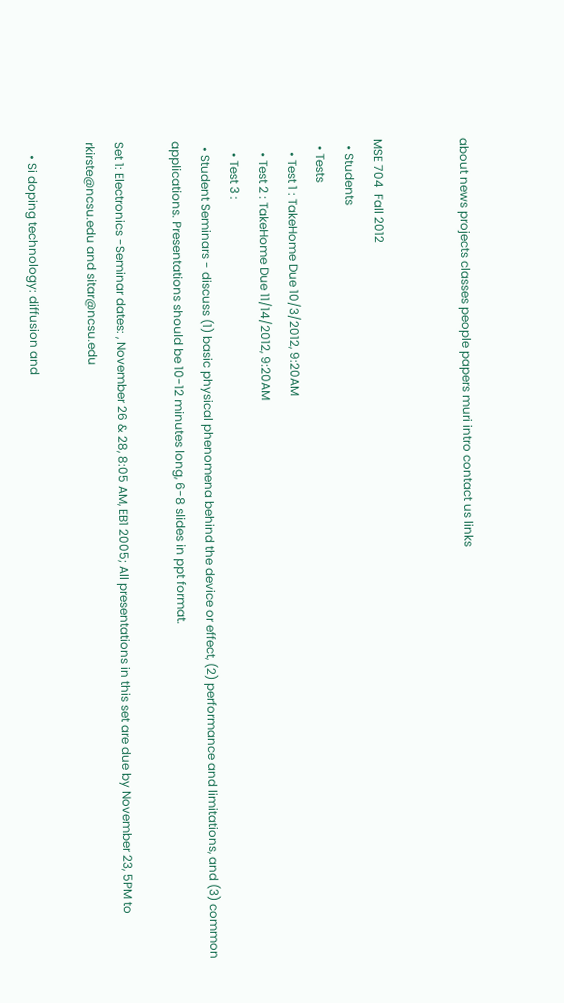about news projects classes people papers muri intro contact us links


MSE 704  Fall 2012
  • Students
  • Tests
    • Test 1 : TakeHome Due 10/3/2012, 9:20AM
    • Test 2 : TakeHome Due 11/14/2012, 9:20AM
    • Test 3 :
  • Student Seminars - discuss (1) basic physical phenomena behind the device or effect, (2) performance and limitations, and (3) common applications. Presentations should be 10-12 minutes long, 6-8 slides in ppt format.

Set 1: Electronics -Seminar dates: , November 26 & 28, 8:05 AM, EB1 2005; All presentations in this set are due by November 23, 5PM to rkirste@ncsu.edu and sitar@ncsu.edu

    • Si doping technology: diffusion and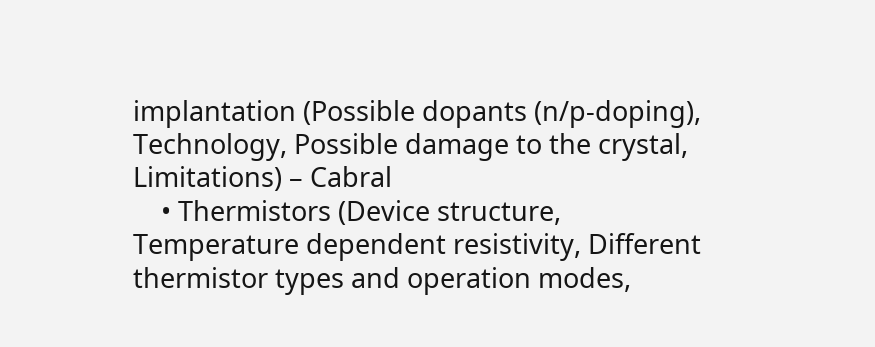implantation (Possible dopants (n/p-doping), Technology, Possible damage to the crystal, Limitations) – Cabral
    • Thermistors (Device structure, Temperature dependent resistivity, Different thermistor types and operation modes,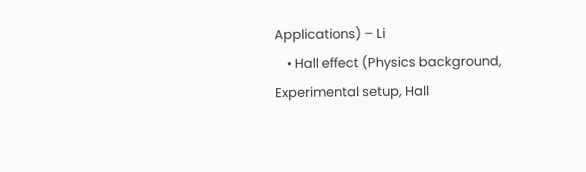Applications) – Li
    • Hall effect (Physics background, Experimental setup, Hall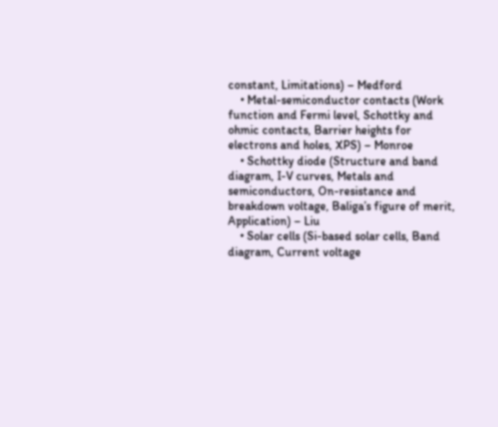constant, Limitations) – Medford
    • Metal-semiconductor contacts (Work function and Fermi level, Schottky and ohmic contacts, Barrier heights for electrons and holes, XPS) – Monroe
    • Schottky diode (Structure and band diagram, I-V curves, Metals and semiconductors, On-resistance and breakdown voltage, Baliga’s figure of merit, Application) – Liu
    • Solar cells (Si-based solar cells, Band diagram, Current voltage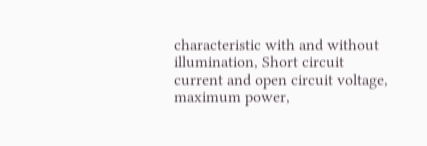characteristic with and without illumination, Short circuit current and open circuit voltage, maximum power,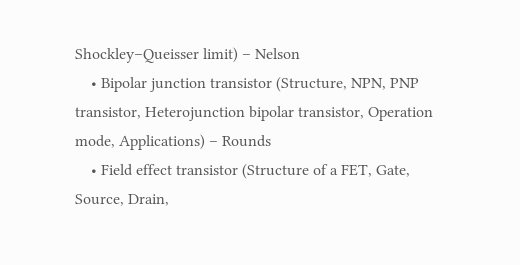Shockley–Queisser limit) – Nelson
    • Bipolar junction transistor (Structure, NPN, PNP transistor, Heterojunction bipolar transistor, Operation mode, Applications) – Rounds
    • Field effect transistor (Structure of a FET, Gate, Source, Drain,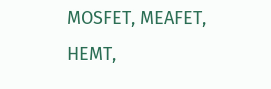MOSFET, MEAFET, HEMT,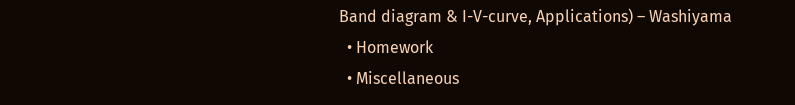Band diagram & I-V-curve, Applications) – Washiyama
  • Homework
  • Miscellaneous